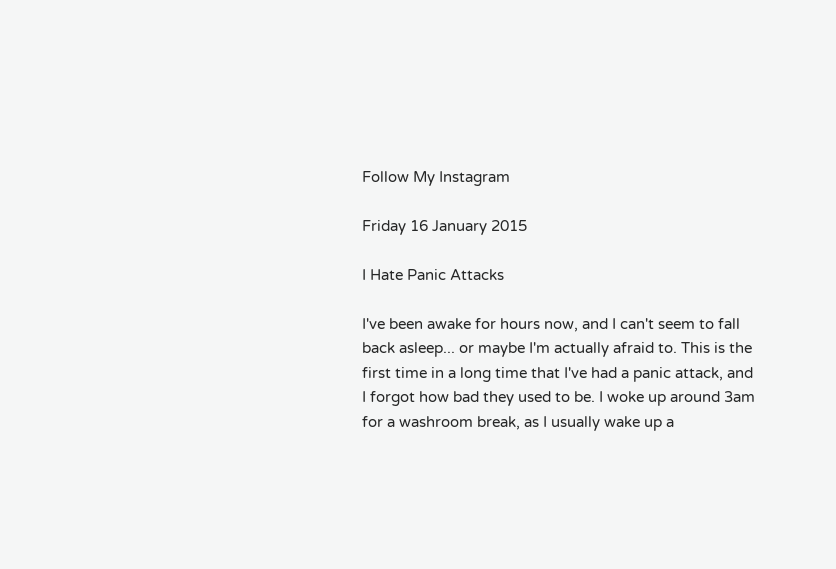Follow My Instagram

Friday 16 January 2015

I Hate Panic Attacks

I've been awake for hours now, and I can't seem to fall back asleep... or maybe I'm actually afraid to. This is the first time in a long time that I've had a panic attack, and I forgot how bad they used to be. I woke up around 3am for a washroom break, as I usually wake up a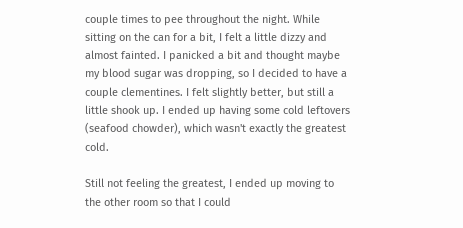couple times to pee throughout the night. While sitting on the can for a bit, I felt a little dizzy and almost fainted. I panicked a bit and thought maybe my blood sugar was dropping, so I decided to have a couple clementines. I felt slightly better, but still a little shook up. I ended up having some cold leftovers (seafood chowder), which wasn't exactly the greatest cold.

Still not feeling the greatest, I ended up moving to the other room so that I could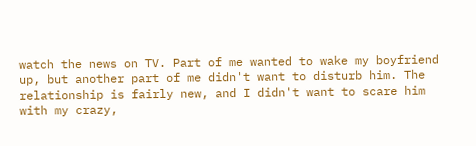watch the news on TV. Part of me wanted to wake my boyfriend up, but another part of me didn't want to disturb him. The relationship is fairly new, and I didn't want to scare him with my crazy,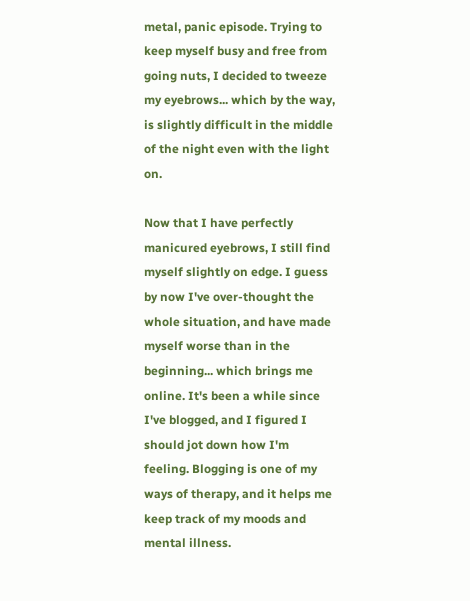metal, panic episode. Trying to keep myself busy and free from going nuts, I decided to tweeze my eyebrows... which by the way, is slightly difficult in the middle of the night even with the light on.

Now that I have perfectly manicured eyebrows, I still find myself slightly on edge. I guess by now I've over-thought the whole situation, and have made myself worse than in the beginning... which brings me online. It's been a while since I've blogged, and I figured I should jot down how I'm feeling. Blogging is one of my ways of therapy, and it helps me keep track of my moods and mental illness.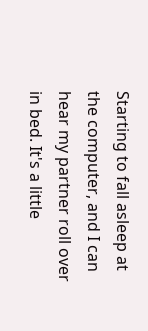Starting to fall asleep at the computer, and I can hear my partner roll over in bed. It's a little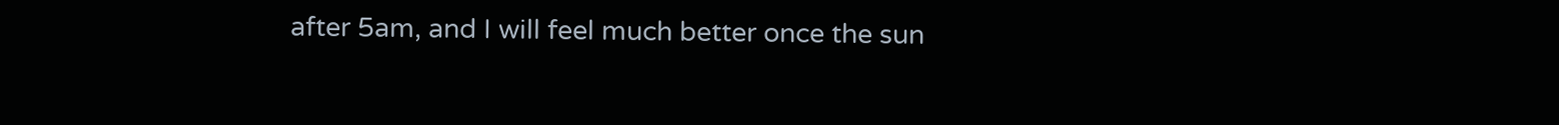after 5am, and I will feel much better once the sun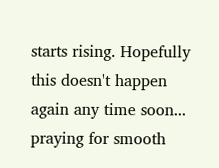starts rising. Hopefully this doesn't happen again any time soon... praying for smooth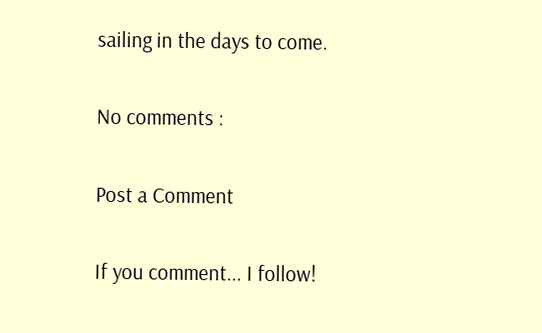sailing in the days to come.

No comments :

Post a Comment

If you comment... I follow!